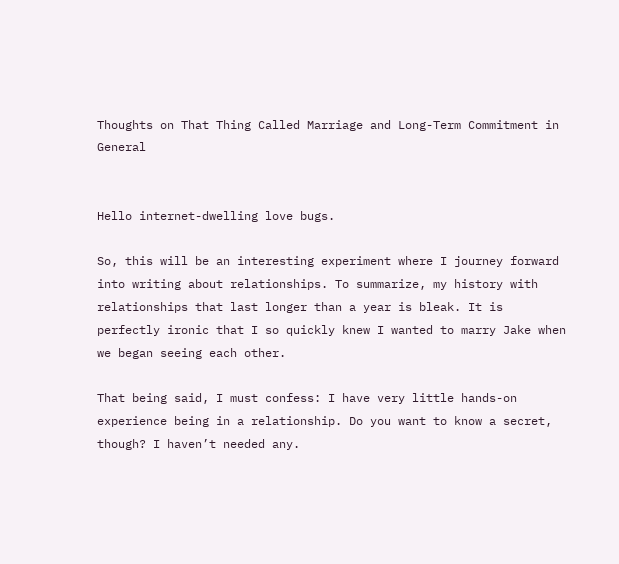Thoughts on That Thing Called Marriage and Long-Term Commitment in General


Hello internet-dwelling love bugs.

So, this will be an interesting experiment where I journey forward into writing about relationships. To summarize, my history with relationships that last longer than a year is bleak. It is perfectly ironic that I so quickly knew I wanted to marry Jake when we began seeing each other.

That being said, I must confess: I have very little hands-on experience being in a relationship. Do you want to know a secret, though? I haven’t needed any.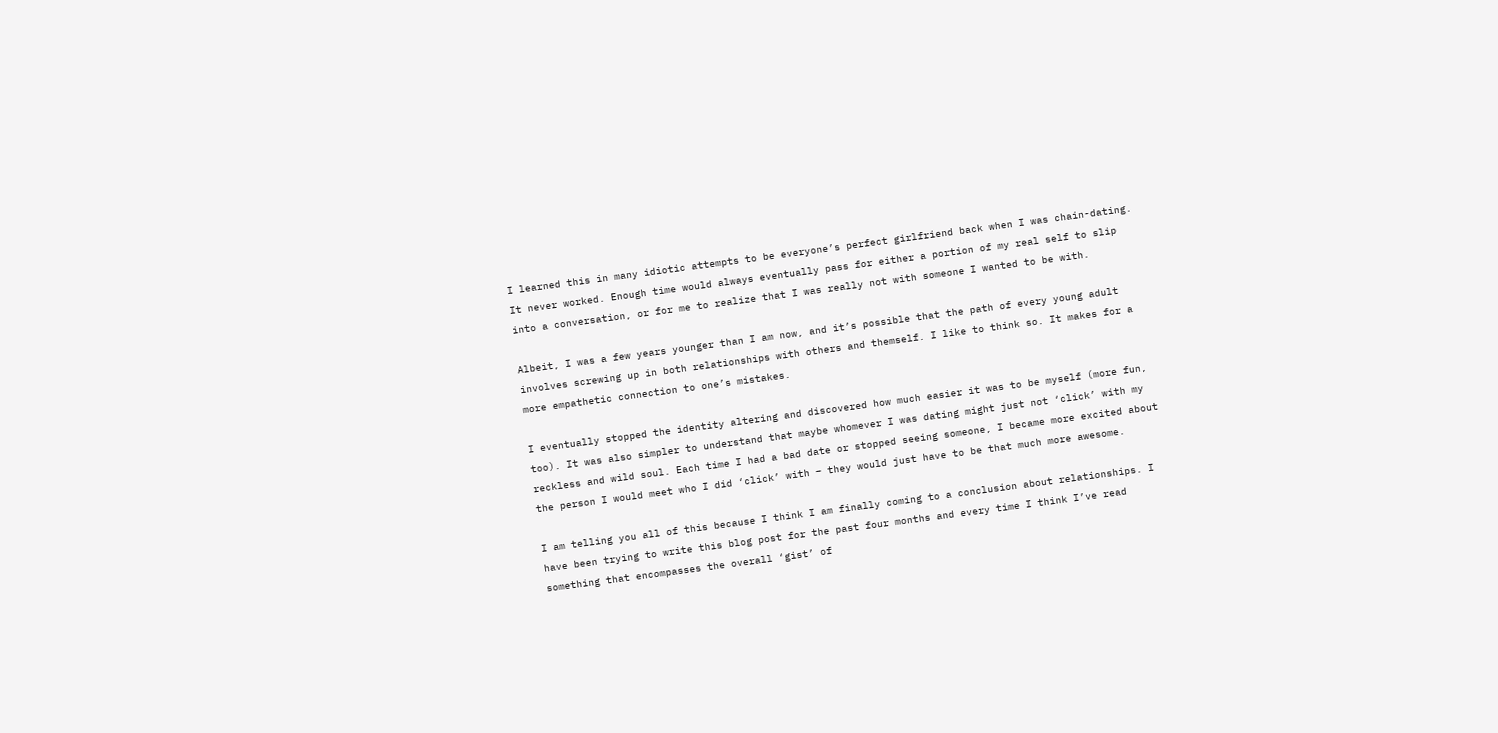I learned this in many idiotic attempts to be everyone’s perfect girlfriend back when I was chain-dating. It never worked. Enough time would always eventually pass for either a portion of my real self to slip into a conversation, or for me to realize that I was really not with someone I wanted to be with.

Albeit, I was a few years younger than I am now, and it’s possible that the path of every young adult involves screwing up in both relationships with others and themself. I like to think so. It makes for a more empathetic connection to one’s mistakes.

I eventually stopped the identity altering and discovered how much easier it was to be myself (more fun, too). It was also simpler to understand that maybe whomever I was dating might just not ‘click’ with my reckless and wild soul. Each time I had a bad date or stopped seeing someone, I became more excited about the person I would meet who I did ‘click’ with – they would just have to be that much more awesome.

I am telling you all of this because I think I am finally coming to a conclusion about relationships. I have been trying to write this blog post for the past four months and every time I think I’ve read something that encompasses the overall ‘gist’ of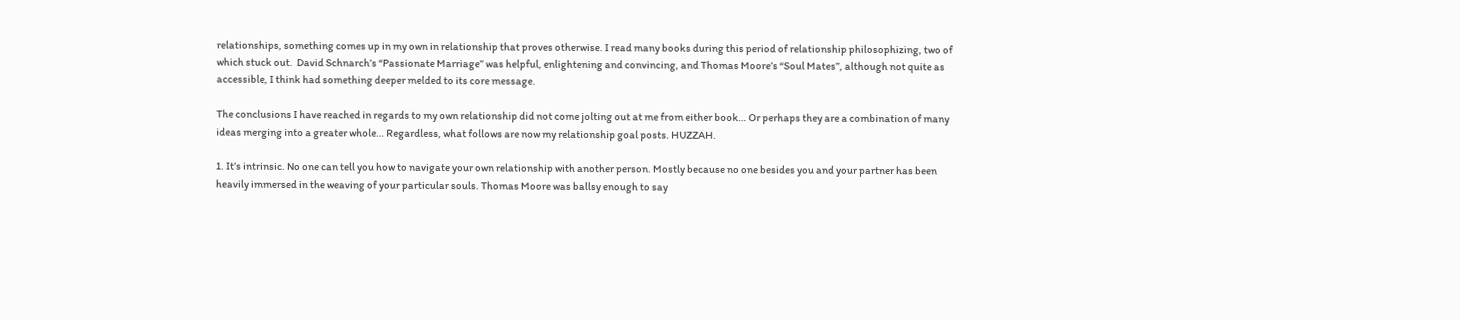relationships, something comes up in my own in relationship that proves otherwise. I read many books during this period of relationship philosophizing, two of which stuck out.  David Schnarch’s “Passionate Marriage” was helpful, enlightening and convincing, and Thomas Moore’s “Soul Mates”, although not quite as accessible, I think had something deeper melded to its core message.

The conclusions I have reached in regards to my own relationship did not come jolting out at me from either book… Or perhaps they are a combination of many ideas merging into a greater whole… Regardless, what follows are now my relationship goal posts. HUZZAH.

1. It’s intrinsic. No one can tell you how to navigate your own relationship with another person. Mostly because no one besides you and your partner has been heavily immersed in the weaving of your particular souls. Thomas Moore was ballsy enough to say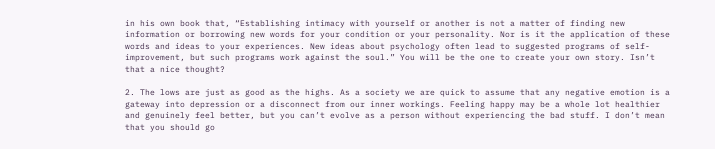in his own book that, “Establishing intimacy with yourself or another is not a matter of finding new information or borrowing new words for your condition or your personality. Nor is it the application of these words and ideas to your experiences. New ideas about psychology often lead to suggested programs of self-improvement, but such programs work against the soul.” You will be the one to create your own story. Isn’t that a nice thought?

2. The lows are just as good as the highs. As a society we are quick to assume that any negative emotion is a gateway into depression or a disconnect from our inner workings. Feeling happy may be a whole lot healthier and genuinely feel better, but you can’t evolve as a person without experiencing the bad stuff. I don’t mean that you should go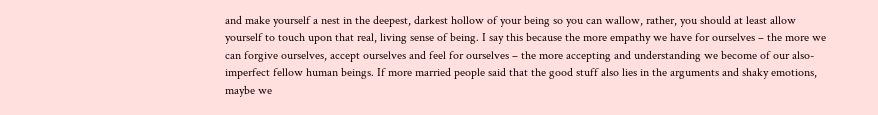and make yourself a nest in the deepest, darkest hollow of your being so you can wallow, rather, you should at least allow yourself to touch upon that real, living sense of being. I say this because the more empathy we have for ourselves – the more we can forgive ourselves, accept ourselves and feel for ourselves – the more accepting and understanding we become of our also-imperfect fellow human beings. If more married people said that the good stuff also lies in the arguments and shaky emotions, maybe we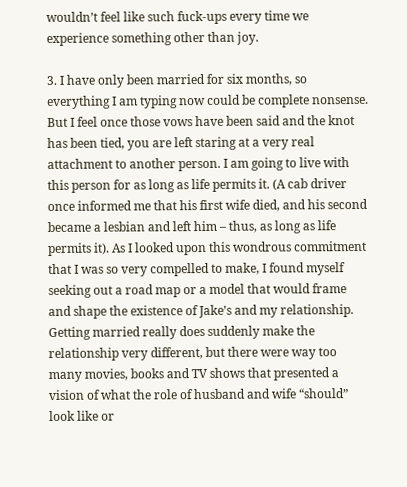wouldn’t feel like such fuck-ups every time we experience something other than joy.

3. I have only been married for six months, so everything I am typing now could be complete nonsense. But I feel once those vows have been said and the knot has been tied, you are left staring at a very real attachment to another person. I am going to live with this person for as long as life permits it. (A cab driver once informed me that his first wife died, and his second became a lesbian and left him – thus, as long as life permits it). As I looked upon this wondrous commitment that I was so very compelled to make, I found myself seeking out a road map or a model that would frame and shape the existence of Jake’s and my relationship. Getting married really does suddenly make the relationship very different, but there were way too many movies, books and TV shows that presented a vision of what the role of husband and wife “should” look like or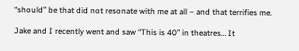“should” be that did not resonate with me at all – and that terrifies me.

Jake and I recently went and saw “This is 40” in theatres… It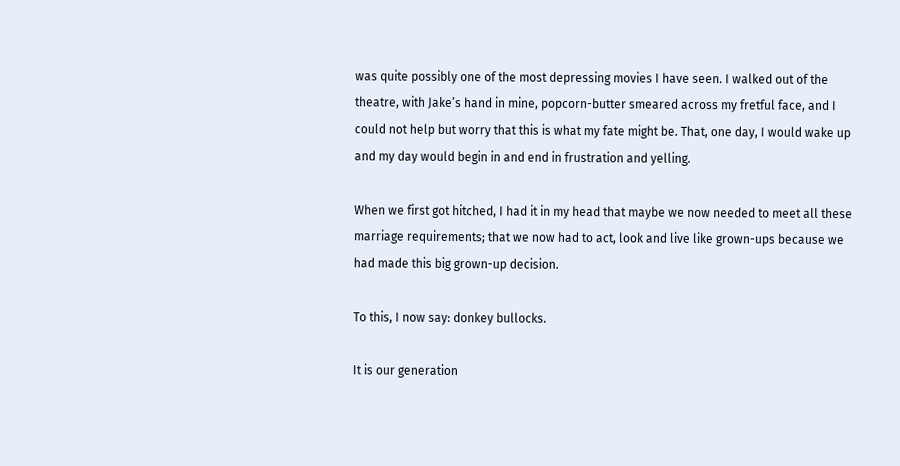was quite possibly one of the most depressing movies I have seen. I walked out of the theatre, with Jake’s hand in mine, popcorn-butter smeared across my fretful face, and I could not help but worry that this is what my fate might be. That, one day, I would wake up and my day would begin in and end in frustration and yelling.

When we first got hitched, I had it in my head that maybe we now needed to meet all these marriage requirements; that we now had to act, look and live like grown-ups because we had made this big grown-up decision.

To this, I now say: donkey bullocks.

It is our generation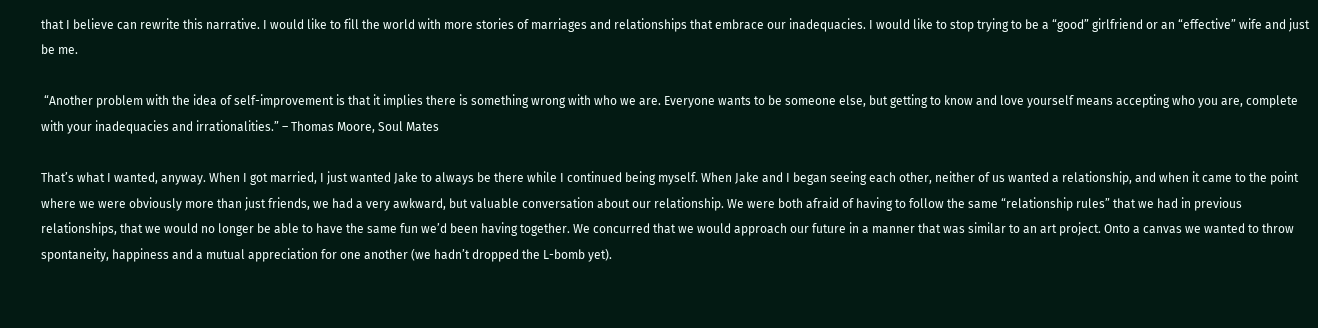that I believe can rewrite this narrative. I would like to fill the world with more stories of marriages and relationships that embrace our inadequacies. I would like to stop trying to be a “good” girlfriend or an “effective” wife and just be me.

 “Another problem with the idea of self-improvement is that it implies there is something wrong with who we are. Everyone wants to be someone else, but getting to know and love yourself means accepting who you are, complete with your inadequacies and irrationalities.” – Thomas Moore, Soul Mates

That’s what I wanted, anyway. When I got married, I just wanted Jake to always be there while I continued being myself. When Jake and I began seeing each other, neither of us wanted a relationship, and when it came to the point where we were obviously more than just friends, we had a very awkward, but valuable conversation about our relationship. We were both afraid of having to follow the same “relationship rules” that we had in previous relationships, that we would no longer be able to have the same fun we’d been having together. We concurred that we would approach our future in a manner that was similar to an art project. Onto a canvas we wanted to throw spontaneity, happiness and a mutual appreciation for one another (we hadn’t dropped the L-bomb yet).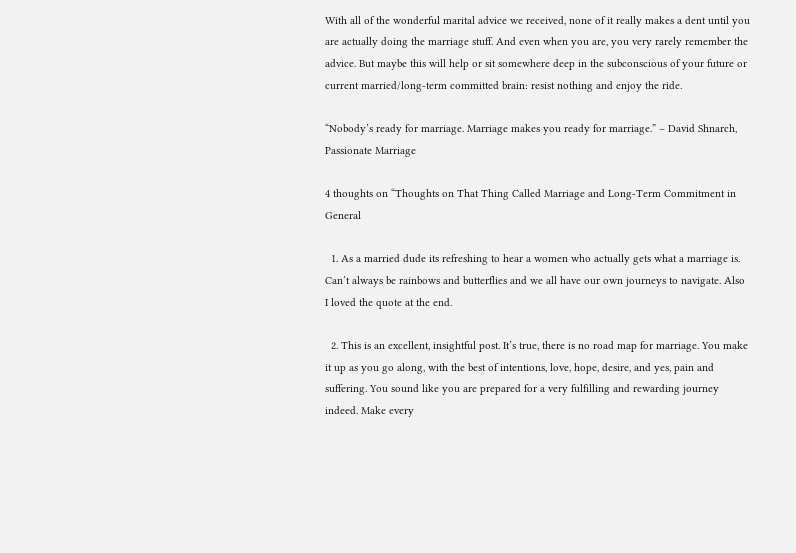With all of the wonderful marital advice we received, none of it really makes a dent until you are actually doing the marriage stuff. And even when you are, you very rarely remember the advice. But maybe this will help or sit somewhere deep in the subconscious of your future or current married/long-term committed brain: resist nothing and enjoy the ride.

“Nobody’s ready for marriage. Marriage makes you ready for marriage.” – David Shnarch, Passionate Marriage

4 thoughts on “Thoughts on That Thing Called Marriage and Long-Term Commitment in General

  1. As a married dude its refreshing to hear a women who actually gets what a marriage is. Can’t always be rainbows and butterflies and we all have our own journeys to navigate. Also I loved the quote at the end.

  2. This is an excellent, insightful post. It’s true, there is no road map for marriage. You make it up as you go along, with the best of intentions, love, hope, desire, and yes, pain and suffering. You sound like you are prepared for a very fulfilling and rewarding journey indeed. Make every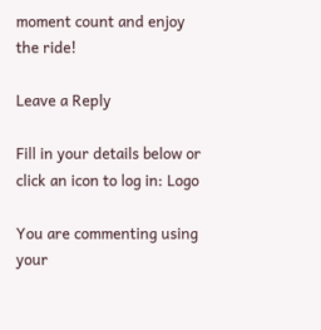moment count and enjoy the ride!

Leave a Reply

Fill in your details below or click an icon to log in: Logo

You are commenting using your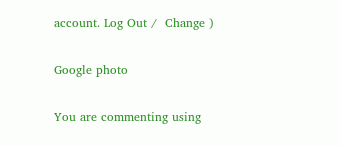account. Log Out /  Change )

Google photo

You are commenting using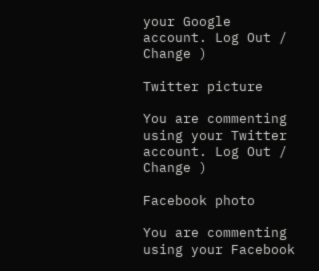your Google account. Log Out /  Change )

Twitter picture

You are commenting using your Twitter account. Log Out /  Change )

Facebook photo

You are commenting using your Facebook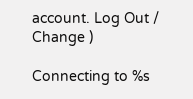account. Log Out /  Change )

Connecting to %s